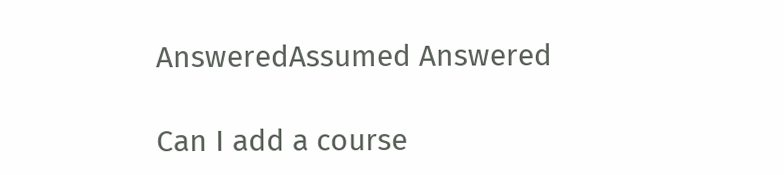AnsweredAssumed Answered

Can I add a course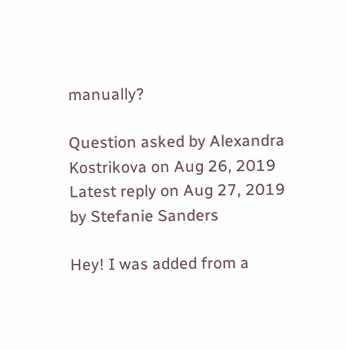manually?

Question asked by Alexandra Kostrikova on Aug 26, 2019
Latest reply on Aug 27, 2019 by Stefanie Sanders

Hey! I was added from a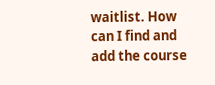waitlist. How can I find and add the course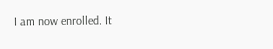I am now enrolled. It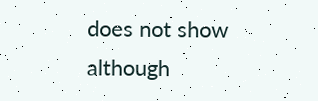does not show although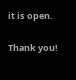it is open.

Thank you!